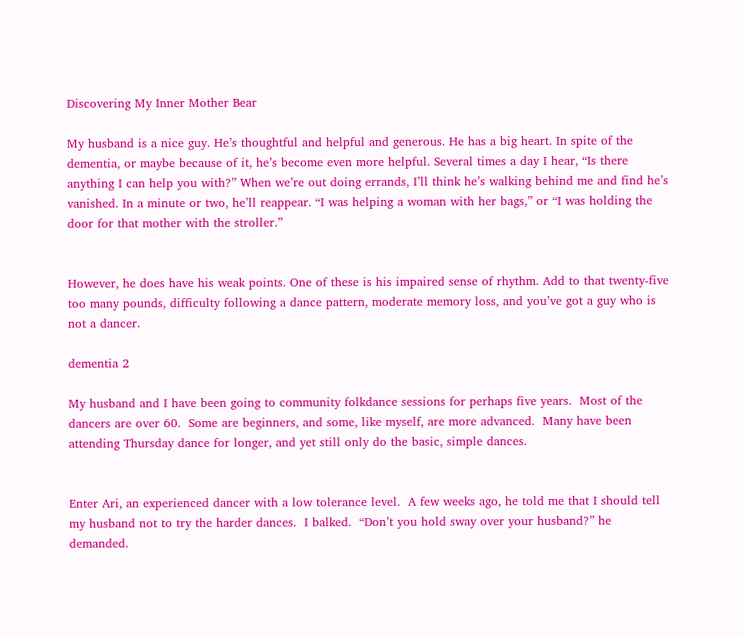Discovering My Inner Mother Bear

My husband is a nice guy. He’s thoughtful and helpful and generous. He has a big heart. In spite of the dementia, or maybe because of it, he’s become even more helpful. Several times a day I hear, “Is there anything I can help you with?” When we’re out doing errands, I’ll think he’s walking behind me and find he’s vanished. In a minute or two, he’ll reappear. “I was helping a woman with her bags,” or “I was holding the door for that mother with the stroller.”


However, he does have his weak points. One of these is his impaired sense of rhythm. Add to that twenty-five too many pounds, difficulty following a dance pattern, moderate memory loss, and you’ve got a guy who is not a dancer.

dementia 2

My husband and I have been going to community folkdance sessions for perhaps five years.  Most of the dancers are over 60.  Some are beginners, and some, like myself, are more advanced.  Many have been attending Thursday dance for longer, and yet still only do the basic, simple dances.


Enter Ari, an experienced dancer with a low tolerance level.  A few weeks ago, he told me that I should tell my husband not to try the harder dances.  I balked.  “Don’t you hold sway over your husband?” he demanded.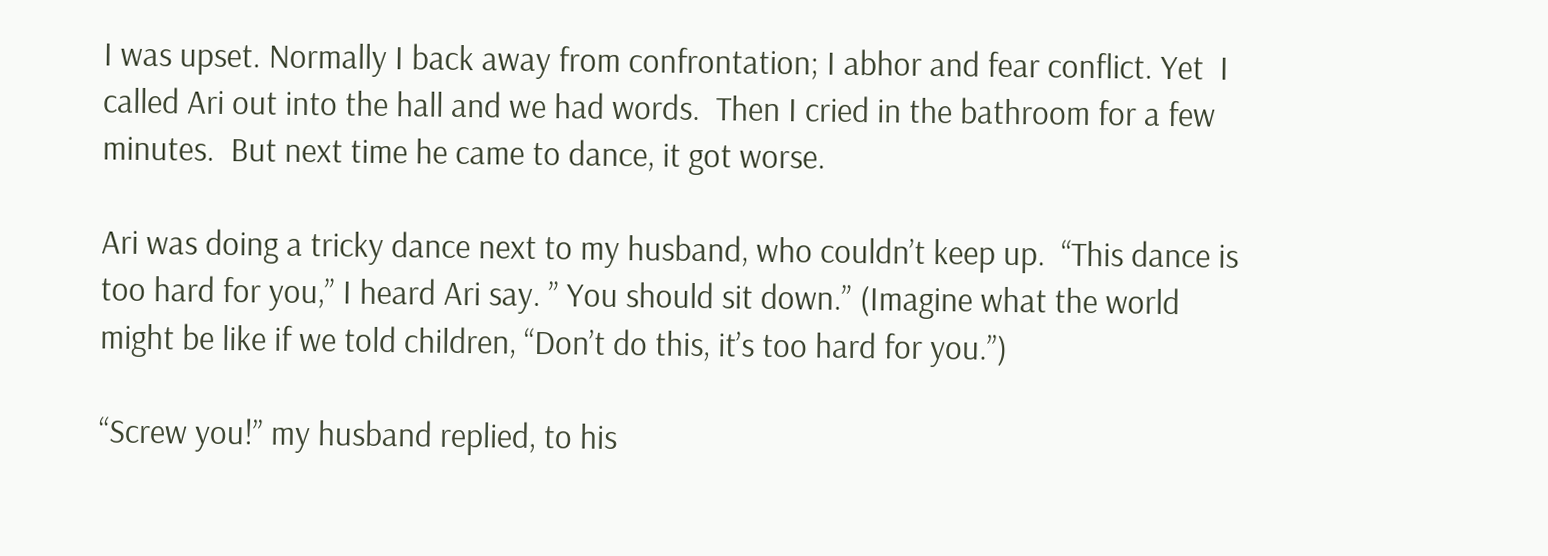I was upset. Normally I back away from confrontation; I abhor and fear conflict. Yet  I called Ari out into the hall and we had words.  Then I cried in the bathroom for a few minutes.  But next time he came to dance, it got worse.

Ari was doing a tricky dance next to my husband, who couldn’t keep up.  “This dance is too hard for you,” I heard Ari say. ” You should sit down.” (Imagine what the world might be like if we told children, “Don’t do this, it’s too hard for you.”)

“Screw you!” my husband replied, to his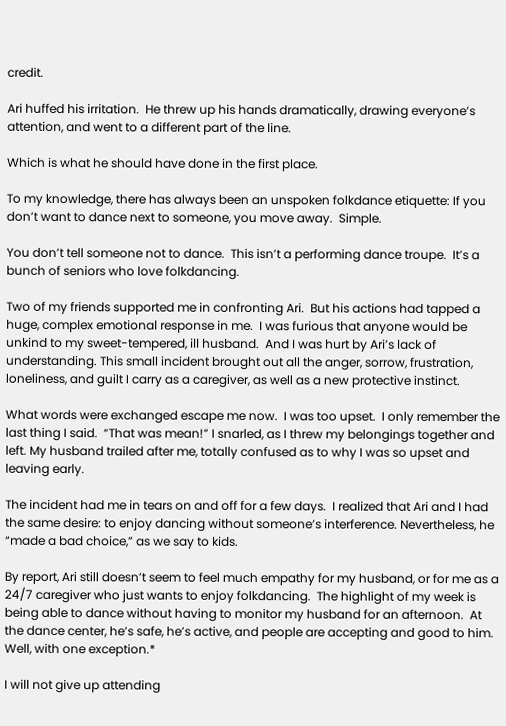credit.

Ari huffed his irritation.  He threw up his hands dramatically, drawing everyone’s attention, and went to a different part of the line.

Which is what he should have done in the first place.

To my knowledge, there has always been an unspoken folkdance etiquette: If you don’t want to dance next to someone, you move away.  Simple.

You don’t tell someone not to dance.  This isn’t a performing dance troupe.  It’s a bunch of seniors who love folkdancing.

Two of my friends supported me in confronting Ari.  But his actions had tapped a huge, complex emotional response in me.  I was furious that anyone would be unkind to my sweet-tempered, ill husband.  And I was hurt by Ari’s lack of understanding. This small incident brought out all the anger, sorrow, frustration, loneliness, and guilt I carry as a caregiver, as well as a new protective instinct.

What words were exchanged escape me now.  I was too upset.  I only remember the last thing I said.  “That was mean!” I snarled, as I threw my belongings together and left. My husband trailed after me, totally confused as to why I was so upset and leaving early.

The incident had me in tears on and off for a few days.  I realized that Ari and I had the same desire: to enjoy dancing without someone’s interference. Nevertheless, he “made a bad choice,” as we say to kids.

By report, Ari still doesn’t seem to feel much empathy for my husband, or for me as a 24/7 caregiver who just wants to enjoy folkdancing.  The highlight of my week is being able to dance without having to monitor my husband for an afternoon.  At the dance center, he’s safe, he’s active, and people are accepting and good to him. Well, with one exception.*

I will not give up attending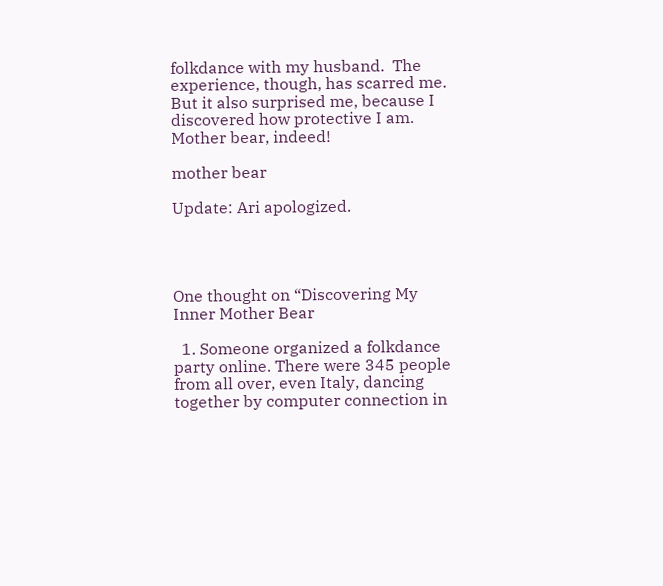folkdance with my husband.  The experience, though, has scarred me. But it also surprised me, because I discovered how protective I am.  Mother bear, indeed!

mother bear

Update: Ari apologized.




One thought on “Discovering My Inner Mother Bear

  1. Someone organized a folkdance party online. There were 345 people from all over, even Italy, dancing together by computer connection in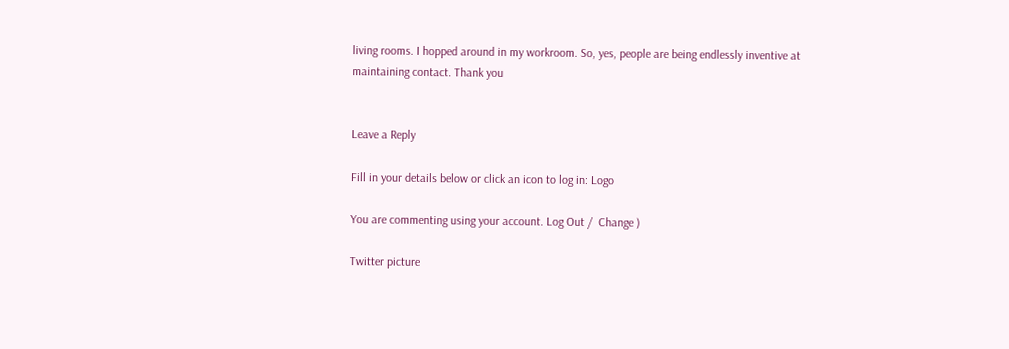living rooms. I hopped around in my workroom. So, yes, people are being endlessly inventive at maintaining contact. Thank you


Leave a Reply

Fill in your details below or click an icon to log in: Logo

You are commenting using your account. Log Out /  Change )

Twitter picture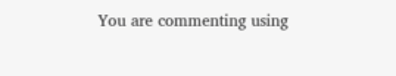You are commenting using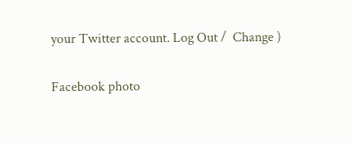your Twitter account. Log Out /  Change )

Facebook photo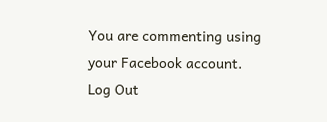You are commenting using your Facebook account. Log Out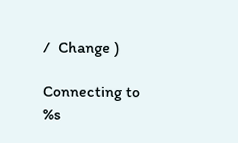/  Change )

Connecting to %s